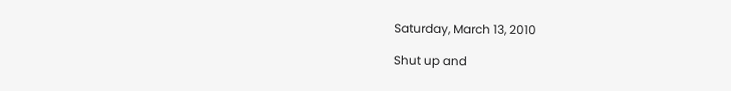Saturday, March 13, 2010

Shut up and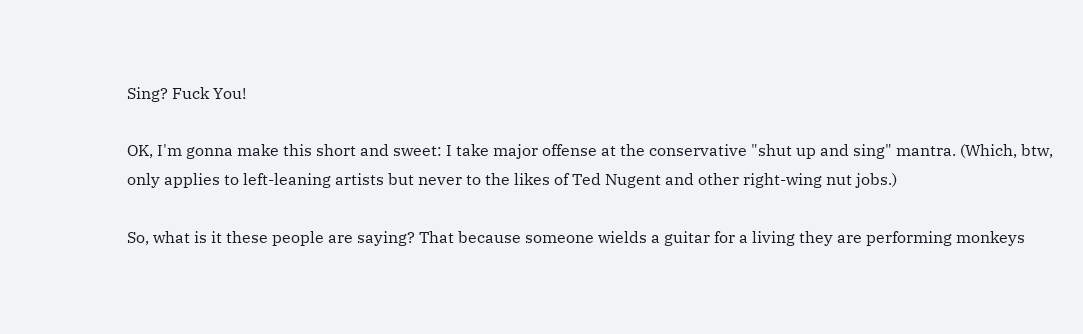Sing? Fuck You!

OK, I'm gonna make this short and sweet: I take major offense at the conservative "shut up and sing" mantra. (Which, btw, only applies to left-leaning artists but never to the likes of Ted Nugent and other right-wing nut jobs.)

So, what is it these people are saying? That because someone wields a guitar for a living they are performing monkeys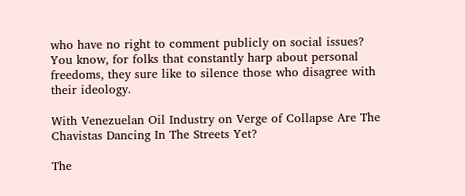who have no right to comment publicly on social issues? You know, for folks that constantly harp about personal freedoms, they sure like to silence those who disagree with their ideology.

With Venezuelan Oil Industry on Verge of Collapse Are The Chavistas Dancing In The Streets Yet?

The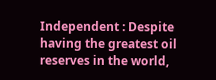Independent : Despite having the greatest oil reserves in the world,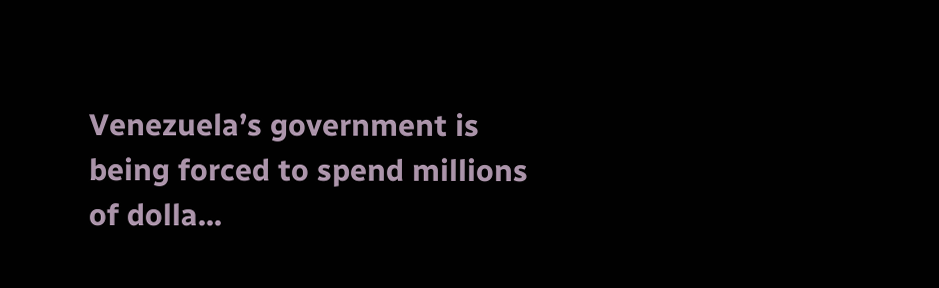Venezuela’s government is being forced to spend millions of dolla...